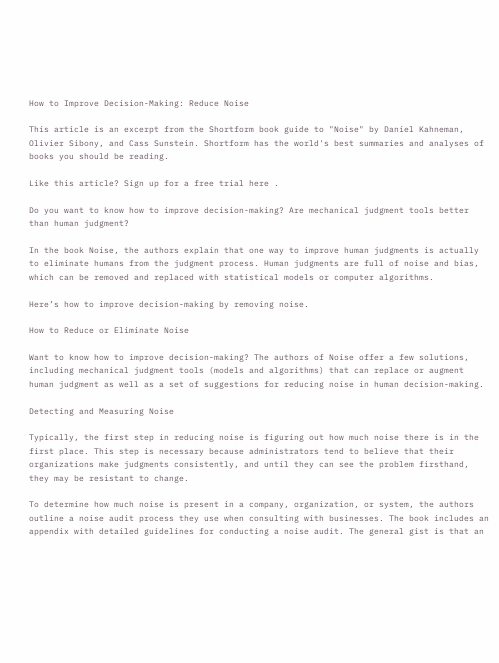How to Improve Decision-Making: Reduce Noise

This article is an excerpt from the Shortform book guide to "Noise" by Daniel Kahneman, Olivier Sibony, and Cass Sunstein. Shortform has the world's best summaries and analyses of books you should be reading.

Like this article? Sign up for a free trial here .

Do you want to know how to improve decision-making? Are mechanical judgment tools better than human judgment?

In the book Noise, the authors explain that one way to improve human judgments is actually to eliminate humans from the judgment process. Human judgments are full of noise and bias, which can be removed and replaced with statistical models or computer algorithms.

Here’s how to improve decision-making by removing noise.

How to Reduce or Eliminate Noise

Want to know how to improve decision-making? The authors of Noise offer a few solutions, including mechanical judgment tools (models and algorithms) that can replace or augment human judgment as well as a set of suggestions for reducing noise in human decision-making.

Detecting and Measuring Noise

Typically, the first step in reducing noise is figuring out how much noise there is in the first place. This step is necessary because administrators tend to believe that their organizations make judgments consistently, and until they can see the problem firsthand, they may be resistant to change.

To determine how much noise is present in a company, organization, or system, the authors outline a noise audit process they use when consulting with businesses. The book includes an appendix with detailed guidelines for conducting a noise audit. The general gist is that an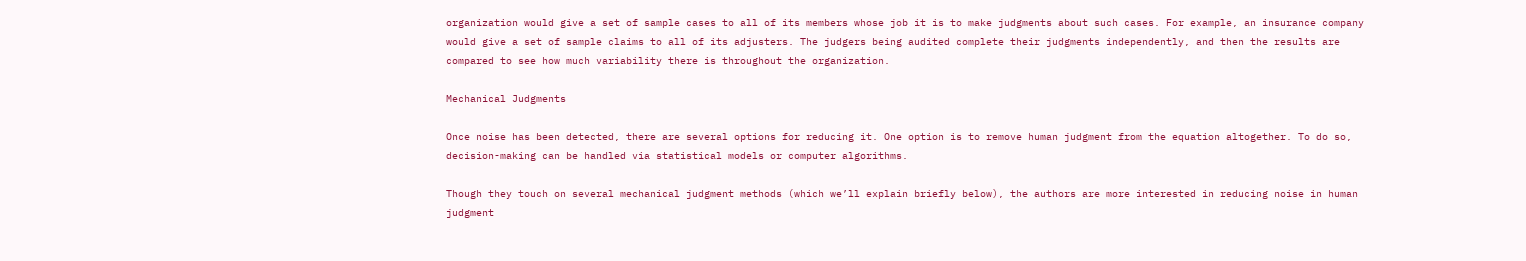organization would give a set of sample cases to all of its members whose job it is to make judgments about such cases. For example, an insurance company would give a set of sample claims to all of its adjusters. The judgers being audited complete their judgments independently, and then the results are compared to see how much variability there is throughout the organization.

Mechanical Judgments

Once noise has been detected, there are several options for reducing it. One option is to remove human judgment from the equation altogether. To do so, decision-making can be handled via statistical models or computer algorithms.

Though they touch on several mechanical judgment methods (which we’ll explain briefly below), the authors are more interested in reducing noise in human judgment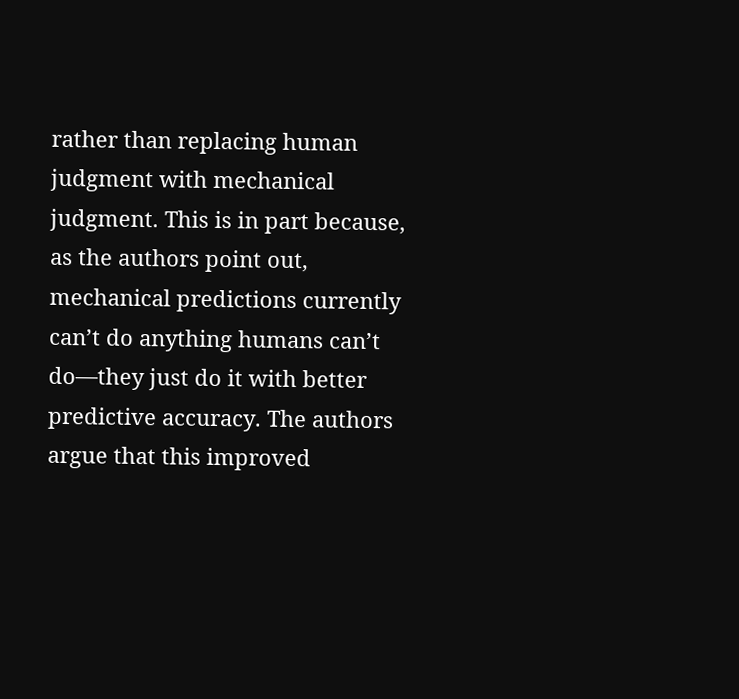rather than replacing human judgment with mechanical judgment. This is in part because, as the authors point out, mechanical predictions currently can’t do anything humans can’t do—they just do it with better predictive accuracy. The authors argue that this improved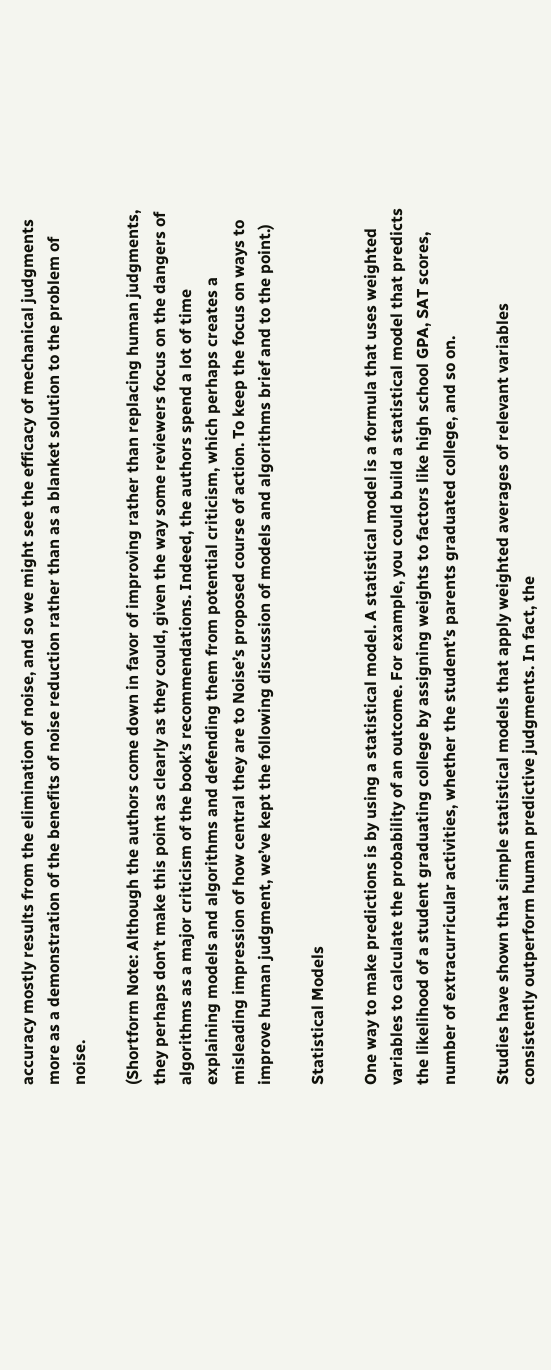accuracy mostly results from the elimination of noise, and so we might see the efficacy of mechanical judgments more as a demonstration of the benefits of noise reduction rather than as a blanket solution to the problem of noise.

(Shortform Note: Although the authors come down in favor of improving rather than replacing human judgments, they perhaps don’t make this point as clearly as they could, given the way some reviewers focus on the dangers of algorithms as a major criticism of the book’s recommendations. Indeed, the authors spend a lot of time explaining models and algorithms and defending them from potential criticism, which perhaps creates a misleading impression of how central they are to Noise’s proposed course of action. To keep the focus on ways to improve human judgment, we’ve kept the following discussion of models and algorithms brief and to the point.)

Statistical Models

One way to make predictions is by using a statistical model. A statistical model is a formula that uses weighted variables to calculate the probability of an outcome. For example, you could build a statistical model that predicts the likelihood of a student graduating college by assigning weights to factors like high school GPA, SAT scores, number of extracurricular activities, whether the student’s parents graduated college, and so on.

Studies have shown that simple statistical models that apply weighted averages of relevant variables consistently outperform human predictive judgments. In fact, the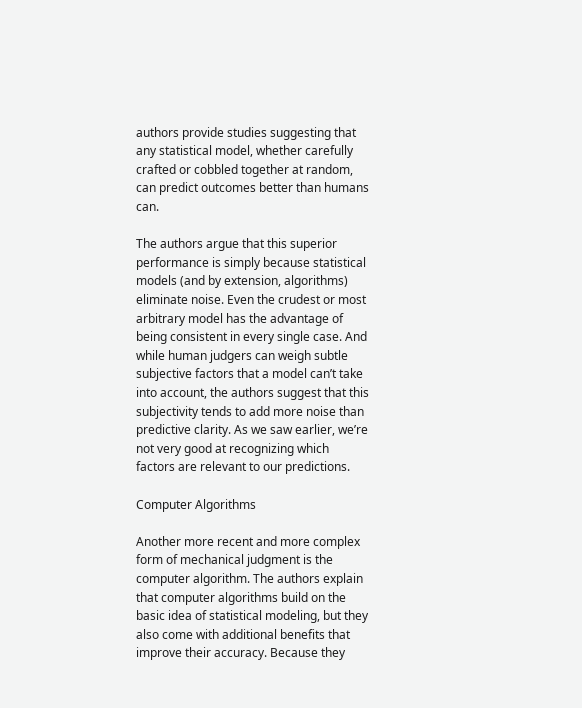authors provide studies suggesting that any statistical model, whether carefully crafted or cobbled together at random, can predict outcomes better than humans can.

The authors argue that this superior performance is simply because statistical models (and by extension, algorithms) eliminate noise. Even the crudest or most arbitrary model has the advantage of being consistent in every single case. And while human judgers can weigh subtle subjective factors that a model can’t take into account, the authors suggest that this subjectivity tends to add more noise than predictive clarity. As we saw earlier, we’re not very good at recognizing which factors are relevant to our predictions.

Computer Algorithms

Another more recent and more complex form of mechanical judgment is the computer algorithm. The authors explain that computer algorithms build on the basic idea of statistical modeling, but they also come with additional benefits that improve their accuracy. Because they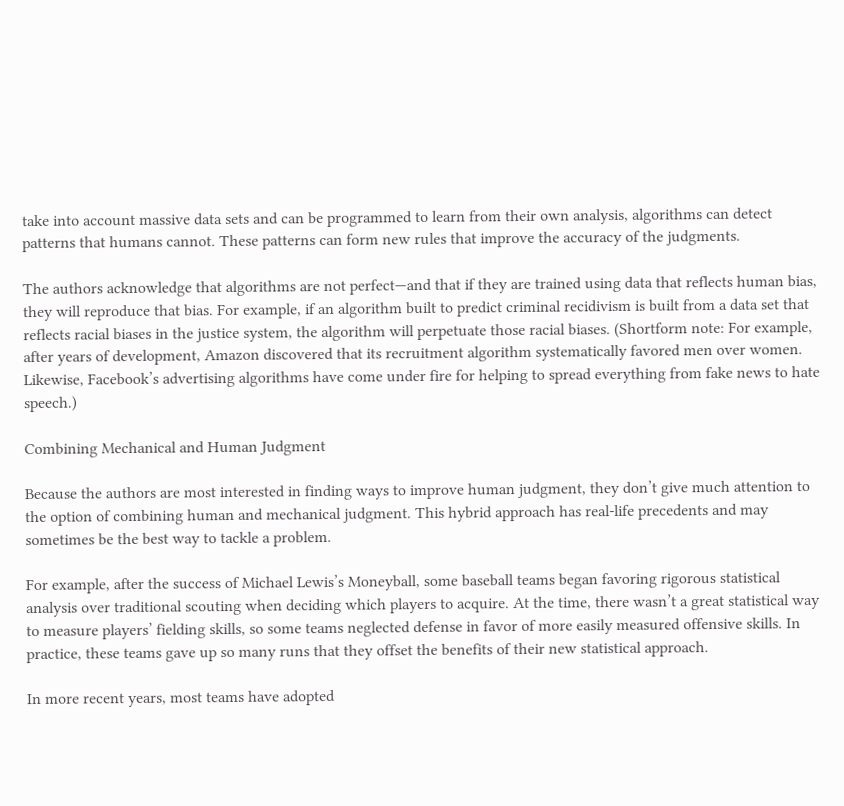take into account massive data sets and can be programmed to learn from their own analysis, algorithms can detect patterns that humans cannot. These patterns can form new rules that improve the accuracy of the judgments.

The authors acknowledge that algorithms are not perfect—and that if they are trained using data that reflects human bias, they will reproduce that bias. For example, if an algorithm built to predict criminal recidivism is built from a data set that reflects racial biases in the justice system, the algorithm will perpetuate those racial biases. (Shortform note: For example, after years of development, Amazon discovered that its recruitment algorithm systematically favored men over women. Likewise, Facebook’s advertising algorithms have come under fire for helping to spread everything from fake news to hate speech.)

Combining Mechanical and Human Judgment

Because the authors are most interested in finding ways to improve human judgment, they don’t give much attention to the option of combining human and mechanical judgment. This hybrid approach has real-life precedents and may sometimes be the best way to tackle a problem.

For example, after the success of Michael Lewis’s Moneyball, some baseball teams began favoring rigorous statistical analysis over traditional scouting when deciding which players to acquire. At the time, there wasn’t a great statistical way to measure players’ fielding skills, so some teams neglected defense in favor of more easily measured offensive skills. In practice, these teams gave up so many runs that they offset the benefits of their new statistical approach.

In more recent years, most teams have adopted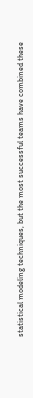statistical modeling techniques, but the most successful teams have combined these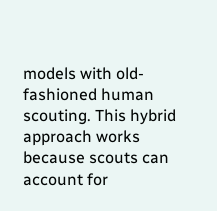models with old-fashioned human scouting. This hybrid approach works because scouts can account for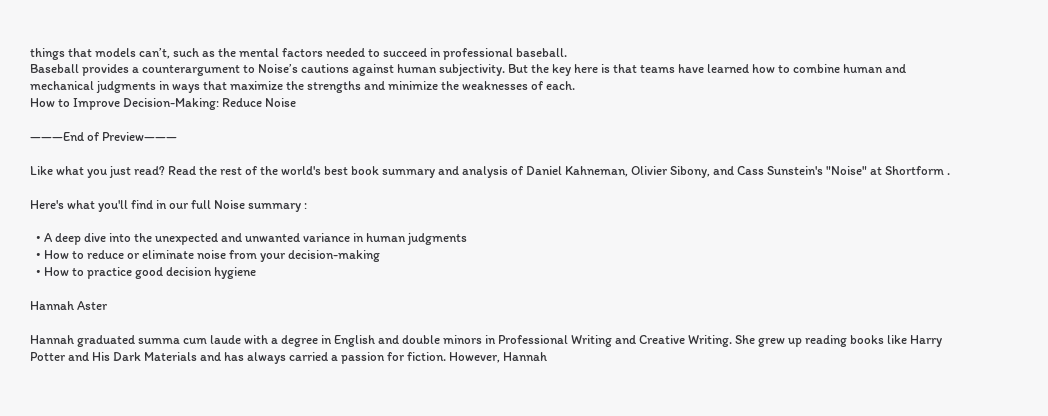things that models can’t, such as the mental factors needed to succeed in professional baseball.
Baseball provides a counterargument to Noise’s cautions against human subjectivity. But the key here is that teams have learned how to combine human and mechanical judgments in ways that maximize the strengths and minimize the weaknesses of each.
How to Improve Decision-Making: Reduce Noise

———End of Preview———

Like what you just read? Read the rest of the world's best book summary and analysis of Daniel Kahneman, Olivier Sibony, and Cass Sunstein's "Noise" at Shortform .

Here's what you'll find in our full Noise summary :

  • A deep dive into the unexpected and unwanted variance in human judgments
  • How to reduce or eliminate noise from your decision-making
  • How to practice good decision hygiene

Hannah Aster

Hannah graduated summa cum laude with a degree in English and double minors in Professional Writing and Creative Writing. She grew up reading books like Harry Potter and His Dark Materials and has always carried a passion for fiction. However, Hannah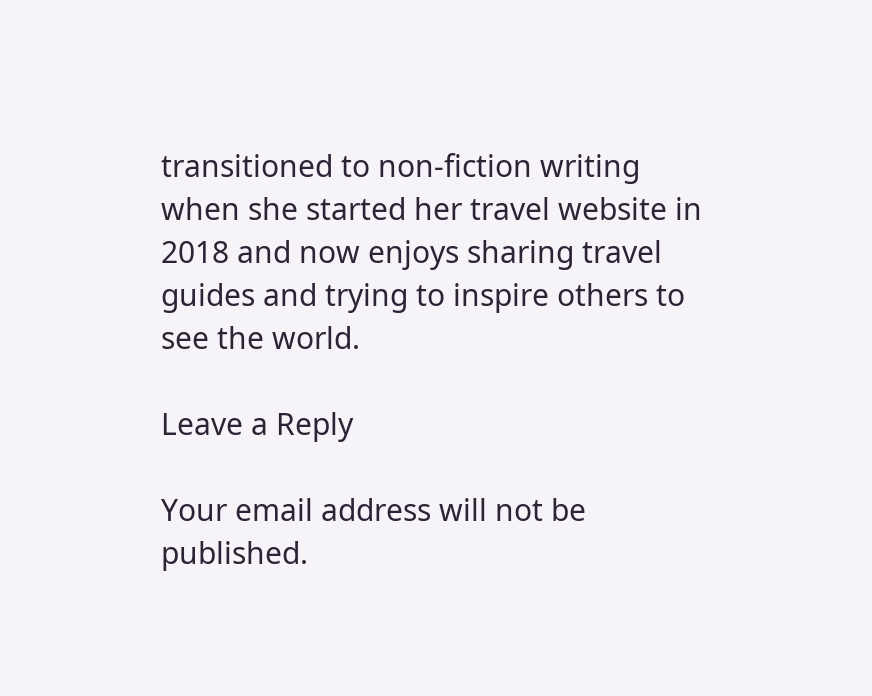transitioned to non-fiction writing when she started her travel website in 2018 and now enjoys sharing travel guides and trying to inspire others to see the world.

Leave a Reply

Your email address will not be published.